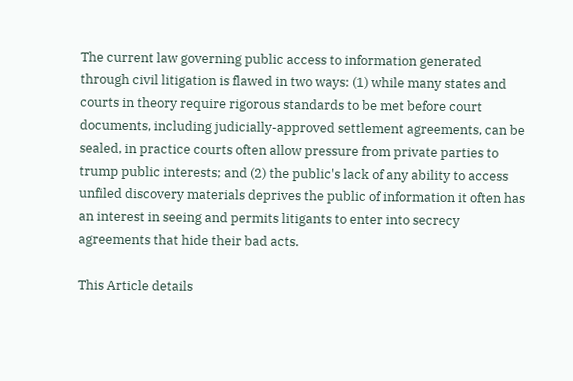The current law governing public access to information generated through civil litigation is flawed in two ways: (1) while many states and courts in theory require rigorous standards to be met before court documents, including judicially-approved settlement agreements, can be sealed, in practice courts often allow pressure from private parties to trump public interests; and (2) the public's lack of any ability to access unfiled discovery materials deprives the public of information it often has an interest in seeing and permits litigants to enter into secrecy agreements that hide their bad acts.

This Article details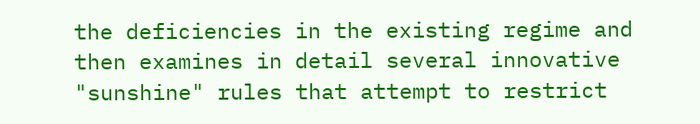the deficiencies in the existing regime and then examines in detail several innovative "sunshine" rules that attempt to restrict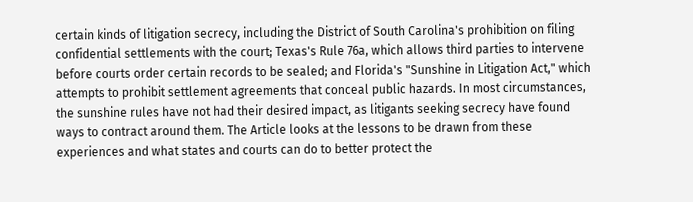certain kinds of litigation secrecy, including the District of South Carolina's prohibition on filing confidential settlements with the court; Texas's Rule 76a, which allows third parties to intervene before courts order certain records to be sealed; and Florida's "Sunshine in Litigation Act," which attempts to prohibit settlement agreements that conceal public hazards. In most circumstances, the sunshine rules have not had their desired impact, as litigants seeking secrecy have found ways to contract around them. The Article looks at the lessons to be drawn from these experiences and what states and courts can do to better protect the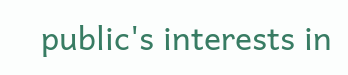public's interests in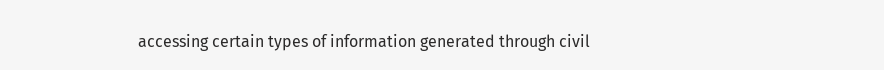accessing certain types of information generated through civil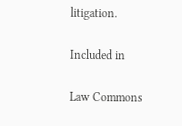litigation.

Included in

Law Commons